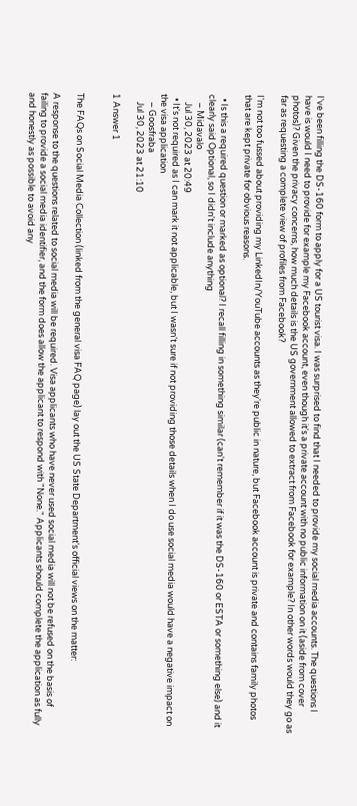I've been filling the DS-160 form to apply for a US tourist visa. I was surprised to find that I needed to provide my social media accounts. The questions I have is would I need to provide for example my Facebook account, even though it's a private account with no public information on it (aside from cover photos)? Given the privacy concerns, how much details is the US government allowed to extract from Facebook for example? In other words would they go as far as requesting a complete view of profiles from Facebook?

I'm not too fussed about providing my LinkedIn/YouTube accounts as they're public in nature, but Facebook account is private and contains family photos that are kept private for obvious reasons.

  • Is this a required question or marked as optional? I recall filling in something similar (can't remember if it was the DS-160 or ESTA or something else) and it clearly said Optional, so I didn't include anything
    – Midavalo
    Jul 30, 2023 at 20:49
  • It's not required as I can mark it not applicable, but I wasn't sure if not providing those details when I do use social media would have a negative impact on the visa application
    – Goosfraba
    Jul 30, 2023 at 21:10

1 Answer 1


The FAQs on Social Media Collection (linked from the general visa FAQ page) lay out the US State Department's official views on the matter:

A response to the questions related to social media will be required. Visa applicants who have never used social media will not be refused on the basis of failing to provide a social media identifier, and the form does allow the applicant to respond with "None." Applicants should complete the application as fully and honestly as possible to avoid any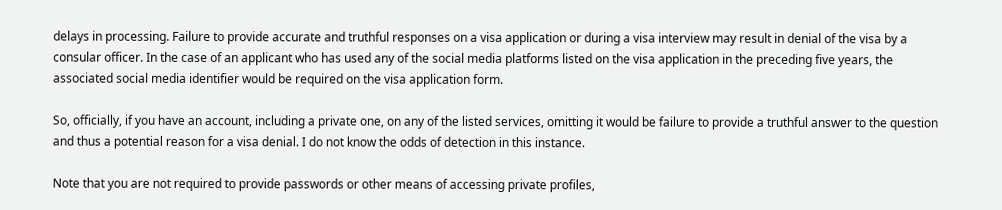delays in processing. Failure to provide accurate and truthful responses on a visa application or during a visa interview may result in denial of the visa by a consular officer. In the case of an applicant who has used any of the social media platforms listed on the visa application in the preceding five years, the associated social media identifier would be required on the visa application form.

So, officially, if you have an account, including a private one, on any of the listed services, omitting it would be failure to provide a truthful answer to the question and thus a potential reason for a visa denial. I do not know the odds of detection in this instance.

Note that you are not required to provide passwords or other means of accessing private profiles,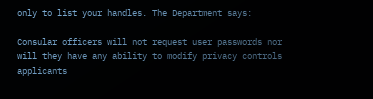only to list your handles. The Department says:

Consular officers will not request user passwords nor will they have any ability to modify privacy controls applicants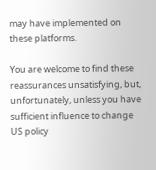may have implemented on these platforms.

You are welcome to find these reassurances unsatisfying, but, unfortunately, unless you have sufficient influence to change US policy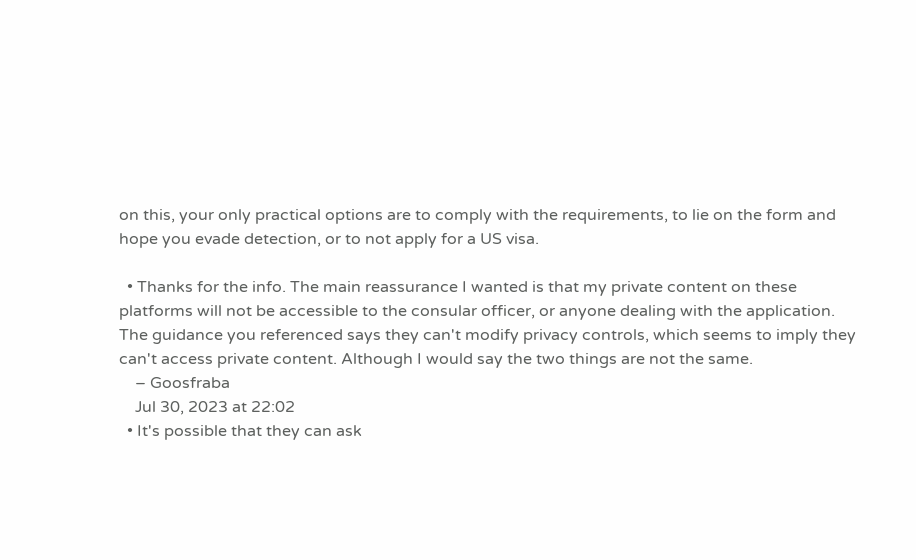on this, your only practical options are to comply with the requirements, to lie on the form and hope you evade detection, or to not apply for a US visa.

  • Thanks for the info. The main reassurance I wanted is that my private content on these platforms will not be accessible to the consular officer, or anyone dealing with the application. The guidance you referenced says they can't modify privacy controls, which seems to imply they can't access private content. Although I would say the two things are not the same.
    – Goosfraba
    Jul 30, 2023 at 22:02
  • It's possible that they can ask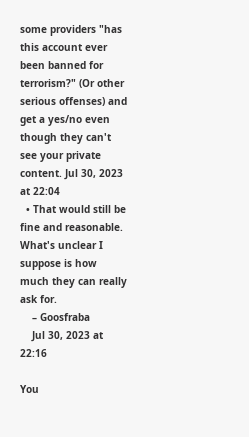some providers "has this account ever been banned for terrorism?" (Or other serious offenses) and get a yes/no even though they can't see your private content. Jul 30, 2023 at 22:04
  • That would still be fine and reasonable. What's unclear I suppose is how much they can really ask for.
    – Goosfraba
    Jul 30, 2023 at 22:16

You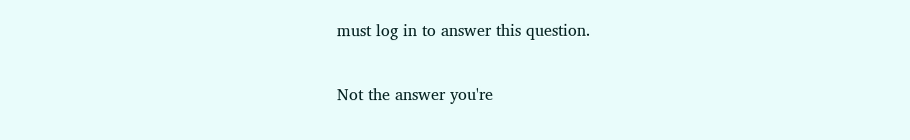must log in to answer this question.

Not the answer you're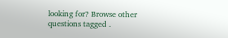looking for? Browse other questions tagged .